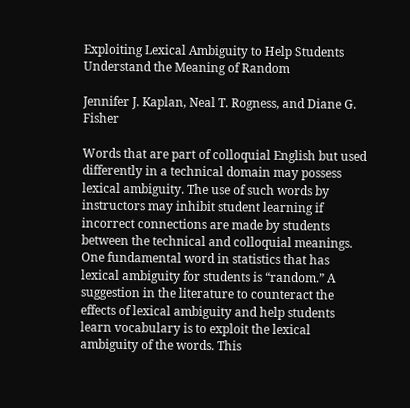Exploiting Lexical Ambiguity to Help Students Understand the Meaning of Random

Jennifer J. Kaplan, Neal T. Rogness, and Diane G. Fisher

Words that are part of colloquial English but used differently in a technical domain may possess lexical ambiguity. The use of such words by instructors may inhibit student learning if incorrect connections are made by students between the technical and colloquial meanings. One fundamental word in statistics that has lexical ambiguity for students is “random.” A suggestion in the literature to counteract the effects of lexical ambiguity and help students learn vocabulary is to exploit the lexical ambiguity of the words. This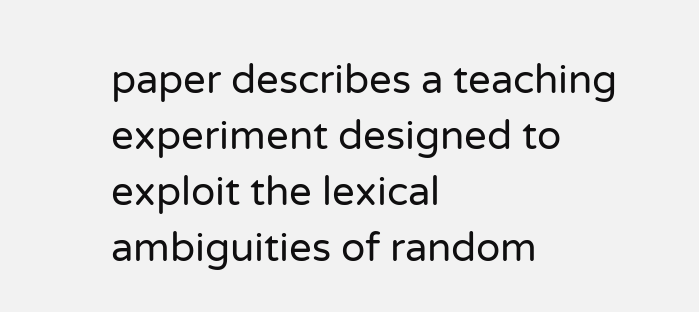paper describes a teaching experiment designed to exploit the lexical ambiguities of random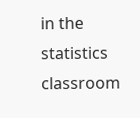in the statistics classroom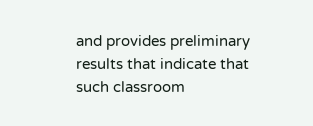and provides preliminary results that indicate that such classroom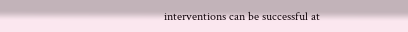interventions can be successful at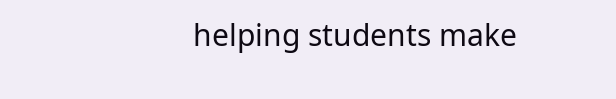helping students make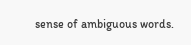sense of ambiguous words.